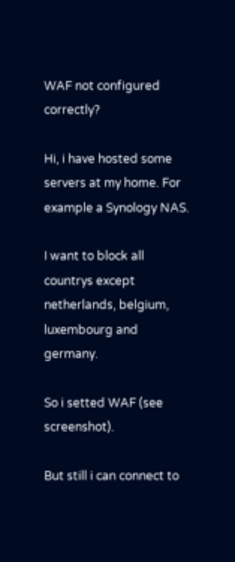WAF not configured correctly?

Hi, i have hosted some servers at my home. For example a Synology NAS.

I want to block all countrys except netherlands, belgium, luxembourg and germany.

So i setted WAF (see screenshot).

But still i can connect to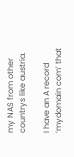my NAS from other countrys like austria.

I have an A record ‘mydomain com’ that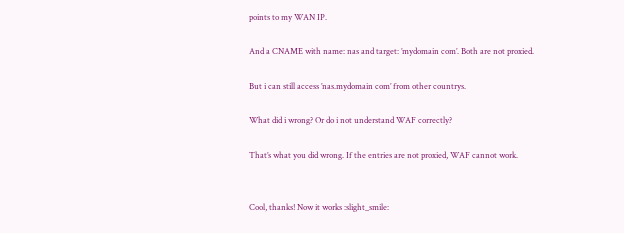points to my WAN IP.

And a CNAME with name: nas and target: ’mydomain com’. Both are not proxied.

But i can still access ’nas.mydomain com’ from other countrys.

What did i wrong? Or do i not understand WAF correctly?

That’s what you did wrong. If the entries are not proxied, WAF cannot work.


Cool, thanks! Now it works :slight_smile: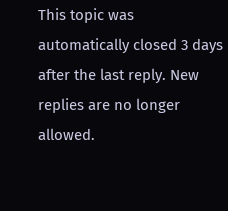This topic was automatically closed 3 days after the last reply. New replies are no longer allowed.